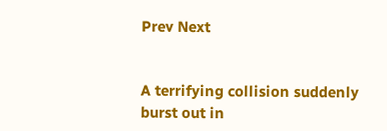Prev Next


A terrifying collision suddenly burst out in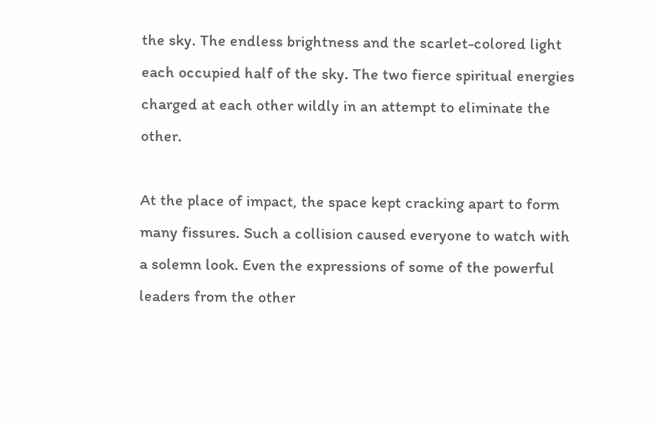the sky. The endless brightness and the scarlet-colored light each occupied half of the sky. The two fierce spiritual energies charged at each other wildly in an attempt to eliminate the other.

At the place of impact, the space kept cracking apart to form many fissures. Such a collision caused everyone to watch with a solemn look. Even the expressions of some of the powerful leaders from the other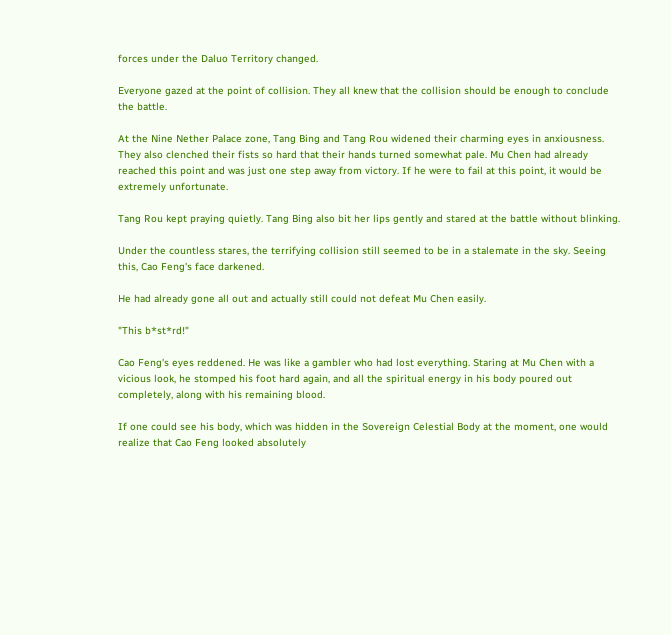forces under the Daluo Territory changed.

Everyone gazed at the point of collision. They all knew that the collision should be enough to conclude the battle.

At the Nine Nether Palace zone, Tang Bing and Tang Rou widened their charming eyes in anxiousness. They also clenched their fists so hard that their hands turned somewhat pale. Mu Chen had already reached this point and was just one step away from victory. If he were to fail at this point, it would be extremely unfortunate.

Tang Rou kept praying quietly. Tang Bing also bit her lips gently and stared at the battle without blinking.

Under the countless stares, the terrifying collision still seemed to be in a stalemate in the sky. Seeing this, Cao Feng's face darkened.

He had already gone all out and actually still could not defeat Mu Chen easily.

"This b*st*rd!"

Cao Feng's eyes reddened. He was like a gambler who had lost everything. Staring at Mu Chen with a vicious look, he stomped his foot hard again, and all the spiritual energy in his body poured out completely, along with his remaining blood.

If one could see his body, which was hidden in the Sovereign Celestial Body at the moment, one would realize that Cao Feng looked absolutely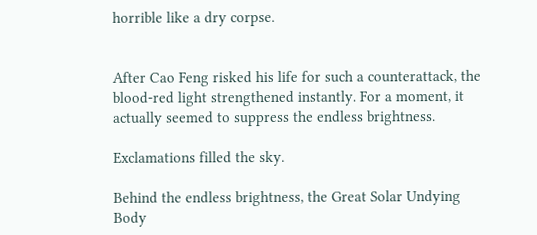horrible like a dry corpse.


After Cao Feng risked his life for such a counterattack, the blood-red light strengthened instantly. For a moment, it actually seemed to suppress the endless brightness.

Exclamations filled the sky.

Behind the endless brightness, the Great Solar Undying Body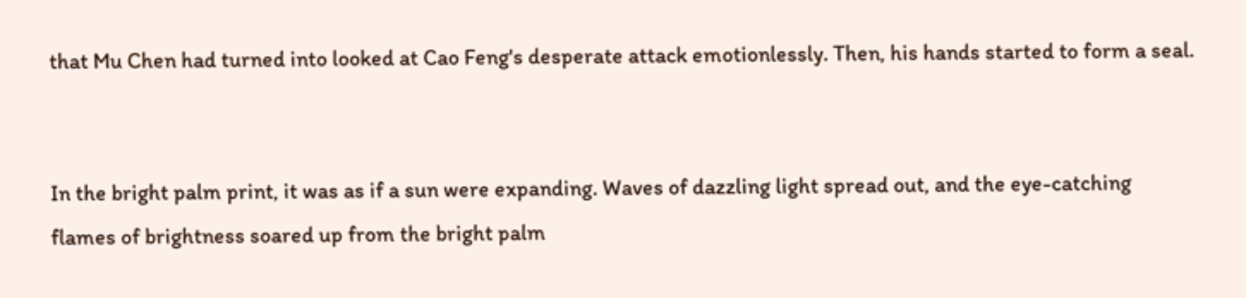that Mu Chen had turned into looked at Cao Feng's desperate attack emotionlessly. Then, his hands started to form a seal.


In the bright palm print, it was as if a sun were expanding. Waves of dazzling light spread out, and the eye-catching flames of brightness soared up from the bright palm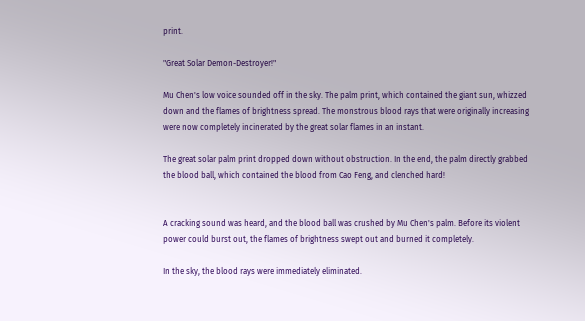print.

"Great Solar Demon-Destroyer!"

Mu Chen's low voice sounded off in the sky. The palm print, which contained the giant sun, whizzed down and the flames of brightness spread. The monstrous blood rays that were originally increasing were now completely incinerated by the great solar flames in an instant.

The great solar palm print dropped down without obstruction. In the end, the palm directly grabbed the blood ball, which contained the blood from Cao Feng, and clenched hard!


A cracking sound was heard, and the blood ball was crushed by Mu Chen's palm. Before its violent power could burst out, the flames of brightness swept out and burned it completely.

In the sky, the blood rays were immediately eliminated.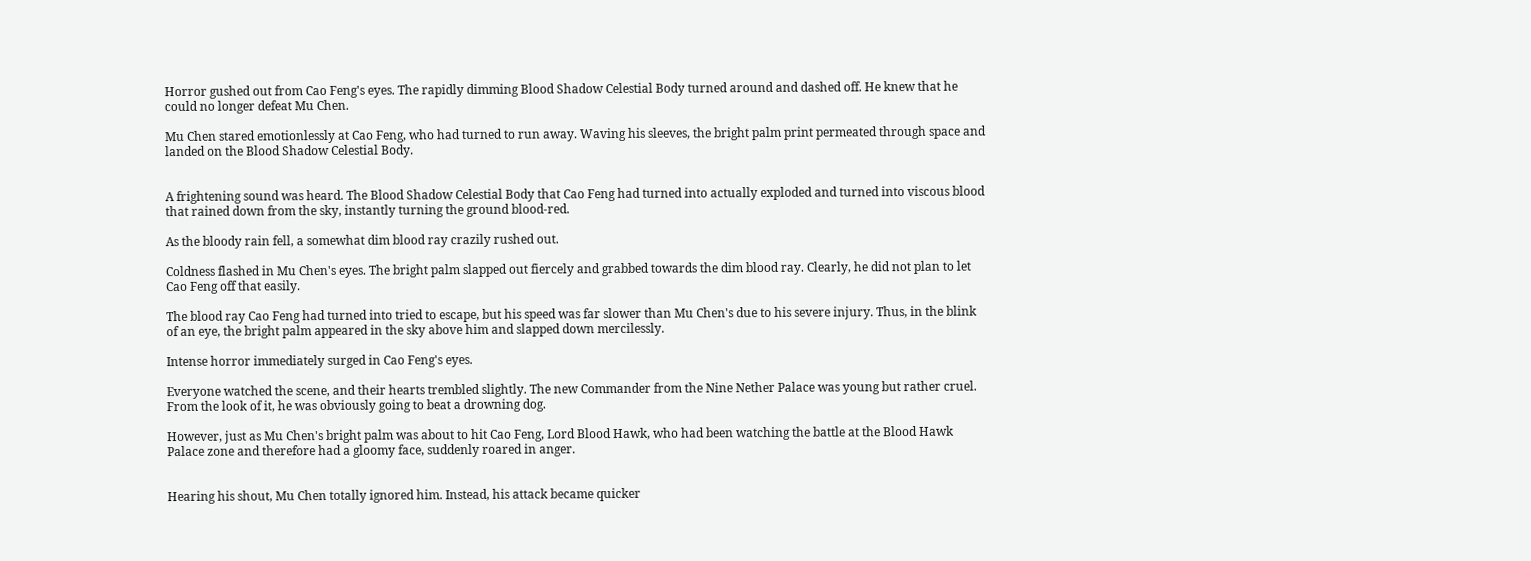Horror gushed out from Cao Feng's eyes. The rapidly dimming Blood Shadow Celestial Body turned around and dashed off. He knew that he could no longer defeat Mu Chen.

Mu Chen stared emotionlessly at Cao Feng, who had turned to run away. Waving his sleeves, the bright palm print permeated through space and landed on the Blood Shadow Celestial Body.


A frightening sound was heard. The Blood Shadow Celestial Body that Cao Feng had turned into actually exploded and turned into viscous blood that rained down from the sky, instantly turning the ground blood-red.

As the bloody rain fell, a somewhat dim blood ray crazily rushed out.

Coldness flashed in Mu Chen's eyes. The bright palm slapped out fiercely and grabbed towards the dim blood ray. Clearly, he did not plan to let Cao Feng off that easily.

The blood ray Cao Feng had turned into tried to escape, but his speed was far slower than Mu Chen's due to his severe injury. Thus, in the blink of an eye, the bright palm appeared in the sky above him and slapped down mercilessly.

Intense horror immediately surged in Cao Feng's eyes.

Everyone watched the scene, and their hearts trembled slightly. The new Commander from the Nine Nether Palace was young but rather cruel. From the look of it, he was obviously going to beat a drowning dog.

However, just as Mu Chen's bright palm was about to hit Cao Feng, Lord Blood Hawk, who had been watching the battle at the Blood Hawk Palace zone and therefore had a gloomy face, suddenly roared in anger.


Hearing his shout, Mu Chen totally ignored him. Instead, his attack became quicker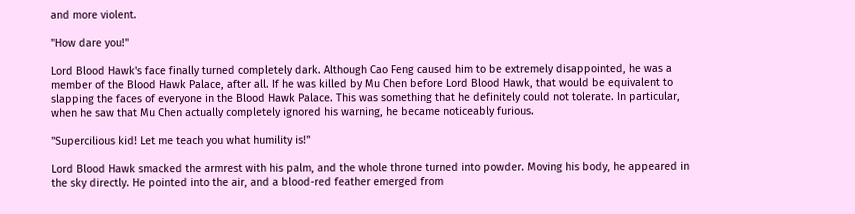and more violent.

"How dare you!"

Lord Blood Hawk's face finally turned completely dark. Although Cao Feng caused him to be extremely disappointed, he was a member of the Blood Hawk Palace, after all. If he was killed by Mu Chen before Lord Blood Hawk, that would be equivalent to slapping the faces of everyone in the Blood Hawk Palace. This was something that he definitely could not tolerate. In particular, when he saw that Mu Chen actually completely ignored his warning, he became noticeably furious.

"Supercilious kid! Let me teach you what humility is!"

Lord Blood Hawk smacked the armrest with his palm, and the whole throne turned into powder. Moving his body, he appeared in the sky directly. He pointed into the air, and a blood-red feather emerged from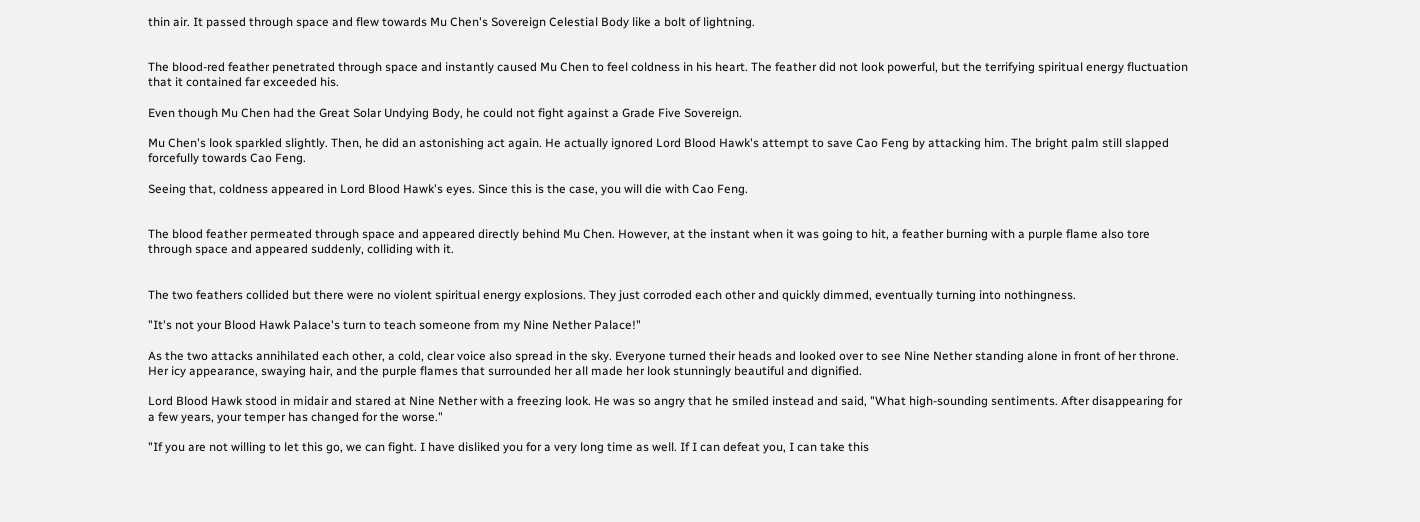thin air. It passed through space and flew towards Mu Chen's Sovereign Celestial Body like a bolt of lightning.


The blood-red feather penetrated through space and instantly caused Mu Chen to feel coldness in his heart. The feather did not look powerful, but the terrifying spiritual energy fluctuation that it contained far exceeded his.

Even though Mu Chen had the Great Solar Undying Body, he could not fight against a Grade Five Sovereign.

Mu Chen's look sparkled slightly. Then, he did an astonishing act again. He actually ignored Lord Blood Hawk's attempt to save Cao Feng by attacking him. The bright palm still slapped forcefully towards Cao Feng.

Seeing that, coldness appeared in Lord Blood Hawk's eyes. Since this is the case, you will die with Cao Feng.


The blood feather permeated through space and appeared directly behind Mu Chen. However, at the instant when it was going to hit, a feather burning with a purple flame also tore through space and appeared suddenly, colliding with it.


The two feathers collided but there were no violent spiritual energy explosions. They just corroded each other and quickly dimmed, eventually turning into nothingness.

"It's not your Blood Hawk Palace's turn to teach someone from my Nine Nether Palace!"

As the two attacks annihilated each other, a cold, clear voice also spread in the sky. Everyone turned their heads and looked over to see Nine Nether standing alone in front of her throne. Her icy appearance, swaying hair, and the purple flames that surrounded her all made her look stunningly beautiful and dignified.

Lord Blood Hawk stood in midair and stared at Nine Nether with a freezing look. He was so angry that he smiled instead and said, "What high-sounding sentiments. After disappearing for a few years, your temper has changed for the worse."

"If you are not willing to let this go, we can fight. I have disliked you for a very long time as well. If I can defeat you, I can take this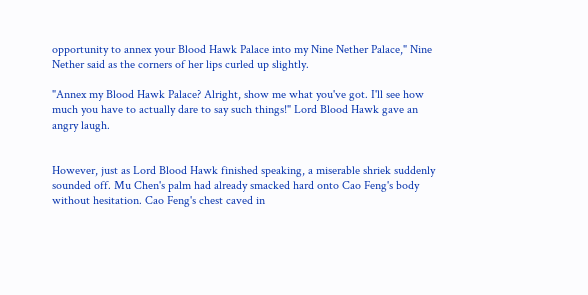opportunity to annex your Blood Hawk Palace into my Nine Nether Palace," Nine Nether said as the corners of her lips curled up slightly.

"Annex my Blood Hawk Palace? Alright, show me what you've got. I'll see how much you have to actually dare to say such things!" Lord Blood Hawk gave an angry laugh.


However, just as Lord Blood Hawk finished speaking, a miserable shriek suddenly sounded off. Mu Chen's palm had already smacked hard onto Cao Feng's body without hesitation. Cao Feng's chest caved in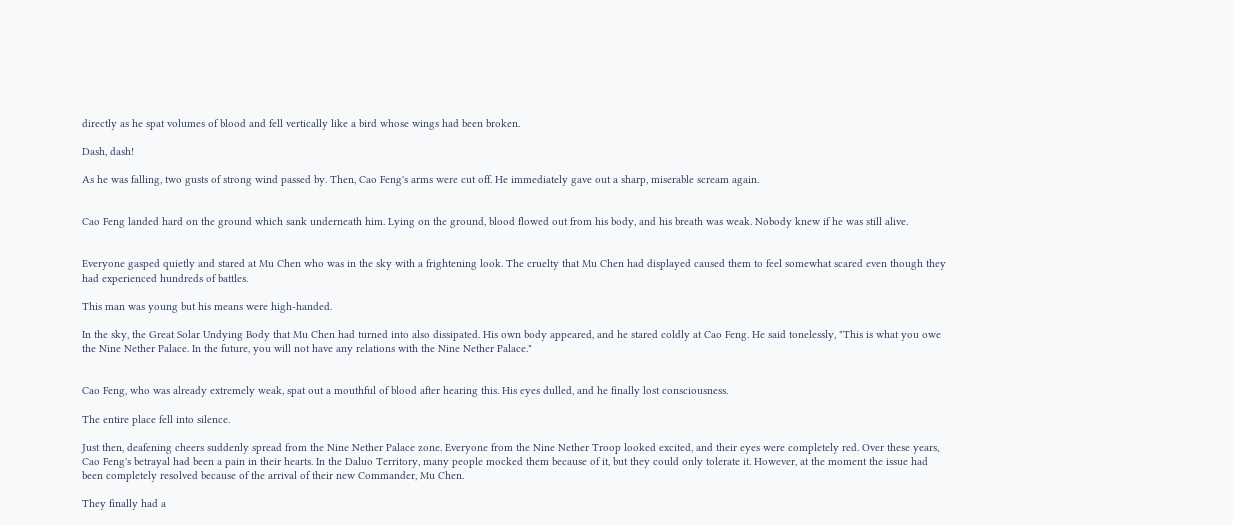directly as he spat volumes of blood and fell vertically like a bird whose wings had been broken.

Dash, dash!

As he was falling, two gusts of strong wind passed by. Then, Cao Feng's arms were cut off. He immediately gave out a sharp, miserable scream again.


Cao Feng landed hard on the ground which sank underneath him. Lying on the ground, blood flowed out from his body, and his breath was weak. Nobody knew if he was still alive.


Everyone gasped quietly and stared at Mu Chen who was in the sky with a frightening look. The cruelty that Mu Chen had displayed caused them to feel somewhat scared even though they had experienced hundreds of battles.

This man was young but his means were high-handed.

In the sky, the Great Solar Undying Body that Mu Chen had turned into also dissipated. His own body appeared, and he stared coldly at Cao Feng. He said tonelessly, "This is what you owe the Nine Nether Palace. In the future, you will not have any relations with the Nine Nether Palace."


Cao Feng, who was already extremely weak, spat out a mouthful of blood after hearing this. His eyes dulled, and he finally lost consciousness.

The entire place fell into silence.

Just then, deafening cheers suddenly spread from the Nine Nether Palace zone. Everyone from the Nine Nether Troop looked excited, and their eyes were completely red. Over these years, Cao Feng's betrayal had been a pain in their hearts. In the Daluo Territory, many people mocked them because of it, but they could only tolerate it. However, at the moment the issue had been completely resolved because of the arrival of their new Commander, Mu Chen.

They finally had a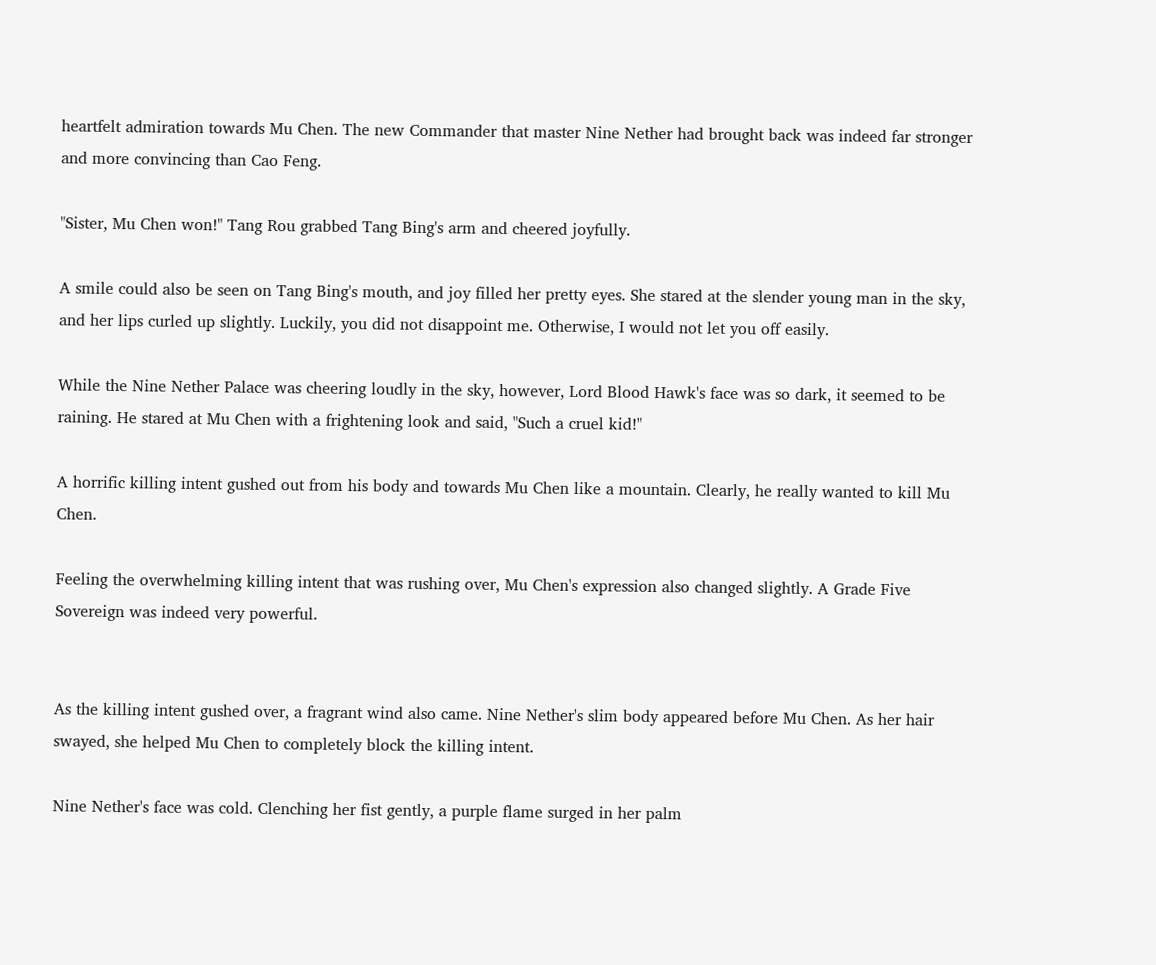heartfelt admiration towards Mu Chen. The new Commander that master Nine Nether had brought back was indeed far stronger and more convincing than Cao Feng.

"Sister, Mu Chen won!" Tang Rou grabbed Tang Bing's arm and cheered joyfully.

A smile could also be seen on Tang Bing's mouth, and joy filled her pretty eyes. She stared at the slender young man in the sky, and her lips curled up slightly. Luckily, you did not disappoint me. Otherwise, I would not let you off easily.

While the Nine Nether Palace was cheering loudly in the sky, however, Lord Blood Hawk's face was so dark, it seemed to be raining. He stared at Mu Chen with a frightening look and said, "Such a cruel kid!"

A horrific killing intent gushed out from his body and towards Mu Chen like a mountain. Clearly, he really wanted to kill Mu Chen.

Feeling the overwhelming killing intent that was rushing over, Mu Chen's expression also changed slightly. A Grade Five Sovereign was indeed very powerful.


As the killing intent gushed over, a fragrant wind also came. Nine Nether's slim body appeared before Mu Chen. As her hair swayed, she helped Mu Chen to completely block the killing intent.

Nine Nether's face was cold. Clenching her fist gently, a purple flame surged in her palm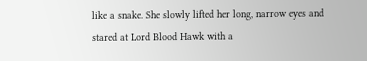like a snake. She slowly lifted her long, narrow eyes and stared at Lord Blood Hawk with a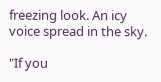freezing look. An icy voice spread in the sky.

"If you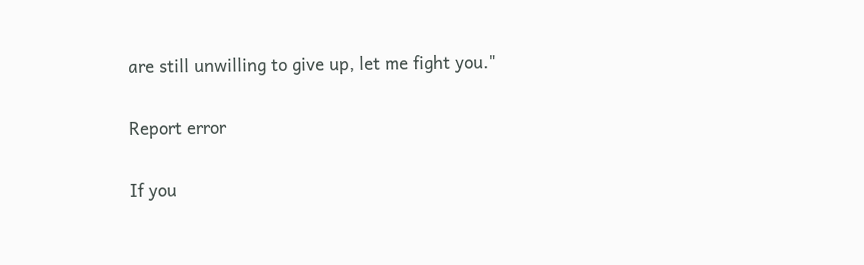are still unwilling to give up, let me fight you."

Report error

If you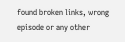found broken links, wrong episode or any other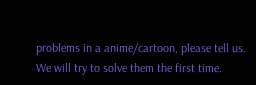problems in a anime/cartoon, please tell us. We will try to solve them the first time.